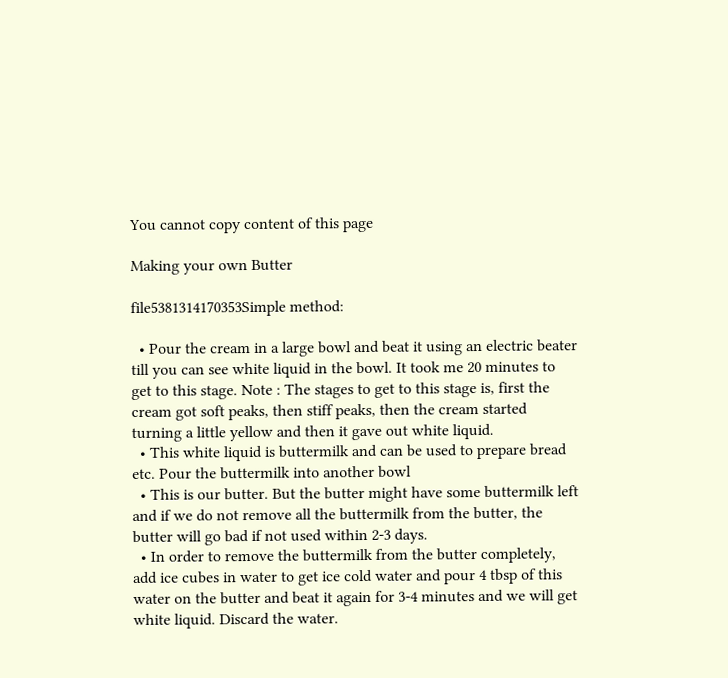You cannot copy content of this page

Making your own Butter

file5381314170353Simple method:

  • Pour the cream in a large bowl and beat it using an electric beater till you can see white liquid in the bowl. It took me 20 minutes to get to this stage. Note : The stages to get to this stage is, first the cream got soft peaks, then stiff peaks, then the cream started turning a little yellow and then it gave out white liquid.
  • This white liquid is buttermilk and can be used to prepare bread etc. Pour the buttermilk into another bowl
  • This is our butter. But the butter might have some buttermilk left and if we do not remove all the buttermilk from the butter, the butter will go bad if not used within 2-3 days.
  • In order to remove the buttermilk from the butter completely, add ice cubes in water to get ice cold water and pour 4 tbsp of this water on the butter and beat it again for 3-4 minutes and we will get white liquid. Discard the water.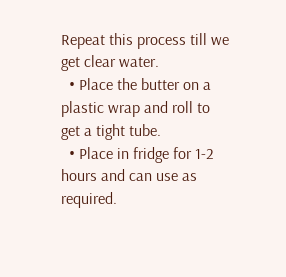Repeat this process till we get clear water.
  • Place the butter on a plastic wrap and roll to get a tight tube.
  • Place in fridge for 1-2 hours and can use as required.